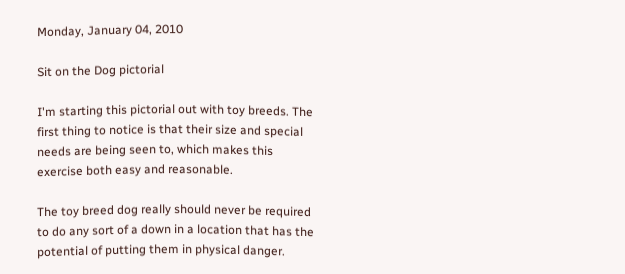Monday, January 04, 2010

Sit on the Dog pictorial

I'm starting this pictorial out with toy breeds. The first thing to notice is that their size and special needs are being seen to, which makes this exercise both easy and reasonable.

The toy breed dog really should never be required to do any sort of a down in a location that has the potential of putting them in physical danger.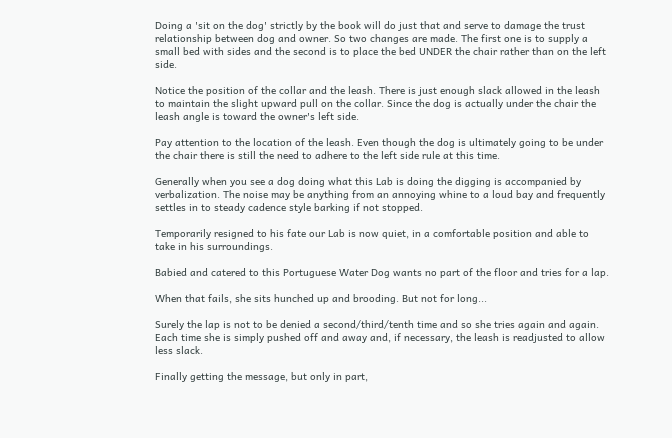Doing a 'sit on the dog' strictly by the book will do just that and serve to damage the trust relationship between dog and owner. So two changes are made. The first one is to supply a small bed with sides and the second is to place the bed UNDER the chair rather than on the left side.

Notice the position of the collar and the leash. There is just enough slack allowed in the leash to maintain the slight upward pull on the collar. Since the dog is actually under the chair the leash angle is toward the owner's left side.

Pay attention to the location of the leash. Even though the dog is ultimately going to be under the chair there is still the need to adhere to the left side rule at this time.

Generally when you see a dog doing what this Lab is doing the digging is accompanied by verbalization. The noise may be anything from an annoying whine to a loud bay and frequently settles in to steady cadence style barking if not stopped.

Temporarily resigned to his fate our Lab is now quiet, in a comfortable position and able to take in his surroundings.

Babied and catered to this Portuguese Water Dog wants no part of the floor and tries for a lap.

When that fails, she sits hunched up and brooding. But not for long...

Surely the lap is not to be denied a second/third/tenth time and so she tries again and again. Each time she is simply pushed off and away and, if necessary, the leash is readjusted to allow less slack.

Finally getting the message, but only in part,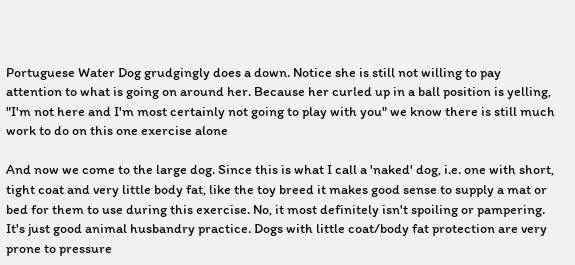Portuguese Water Dog grudgingly does a down. Notice she is still not willing to pay attention to what is going on around her. Because her curled up in a ball position is yelling, "I'm not here and I'm most certainly not going to play with you" we know there is still much work to do on this one exercise alone

And now we come to the large dog. Since this is what I call a 'naked' dog, i.e. one with short, tight coat and very little body fat, like the toy breed it makes good sense to supply a mat or bed for them to use during this exercise. No, it most definitely isn't spoiling or pampering. It's just good animal husbandry practice. Dogs with little coat/body fat protection are very prone to pressure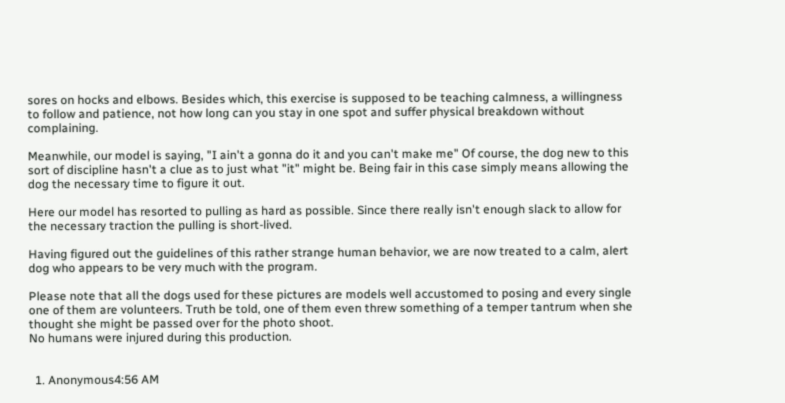sores on hocks and elbows. Besides which, this exercise is supposed to be teaching calmness, a willingness to follow and patience, not how long can you stay in one spot and suffer physical breakdown without complaining.

Meanwhile, our model is saying, "I ain't a gonna do it and you can't make me" Of course, the dog new to this sort of discipline hasn't a clue as to just what "it" might be. Being fair in this case simply means allowing the dog the necessary time to figure it out.

Here our model has resorted to pulling as hard as possible. Since there really isn't enough slack to allow for the necessary traction the pulling is short-lived.

Having figured out the guidelines of this rather strange human behavior, we are now treated to a calm, alert dog who appears to be very much with the program.

Please note that all the dogs used for these pictures are models well accustomed to posing and every single one of them are volunteers. Truth be told, one of them even threw something of a temper tantrum when she thought she might be passed over for the photo shoot.
No humans were injured during this production.


  1. Anonymous4:56 AM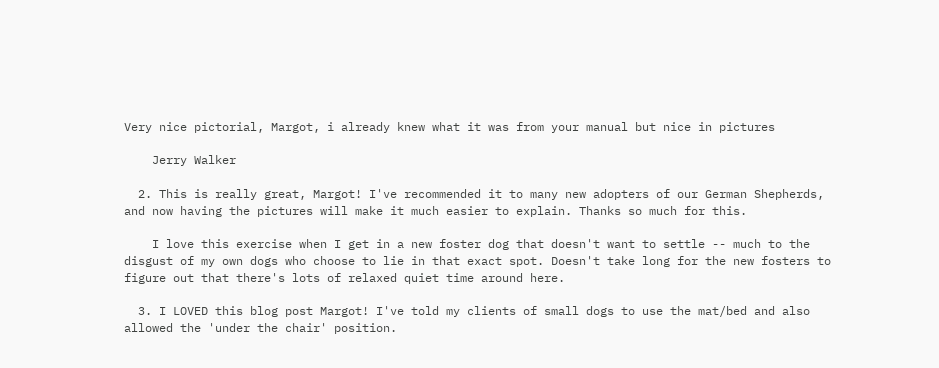Very nice pictorial, Margot, i already knew what it was from your manual but nice in pictures

    Jerry Walker

  2. This is really great, Margot! I've recommended it to many new adopters of our German Shepherds, and now having the pictures will make it much easier to explain. Thanks so much for this.

    I love this exercise when I get in a new foster dog that doesn't want to settle -- much to the disgust of my own dogs who choose to lie in that exact spot. Doesn't take long for the new fosters to figure out that there's lots of relaxed quiet time around here.

  3. I LOVED this blog post Margot! I've told my clients of small dogs to use the mat/bed and also allowed the 'under the chair' position.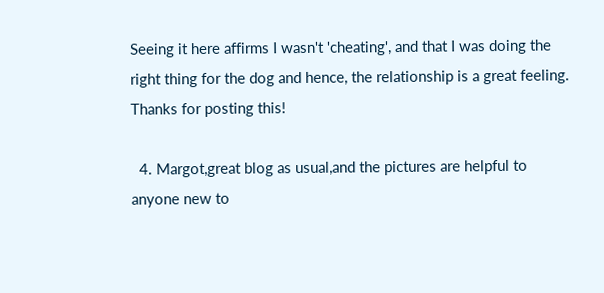Seeing it here affirms I wasn't 'cheating', and that I was doing the right thing for the dog and hence, the relationship is a great feeling. Thanks for posting this!

  4. Margot,great blog as usual,and the pictures are helpful to anyone new to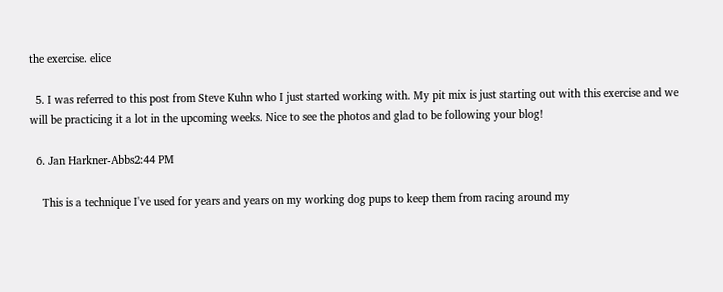the exercise. elice

  5. I was referred to this post from Steve Kuhn who I just started working with. My pit mix is just starting out with this exercise and we will be practicing it a lot in the upcoming weeks. Nice to see the photos and glad to be following your blog!

  6. Jan Harkner-Abbs2:44 PM

    This is a technique I've used for years and years on my working dog pups to keep them from racing around my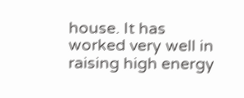house. It has worked very well in raising high energy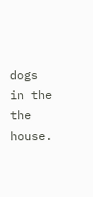dogs in the the house.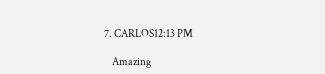7. CARLOS12:13 PM

    Amazing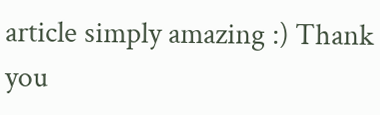article simply amazing :) Thank you